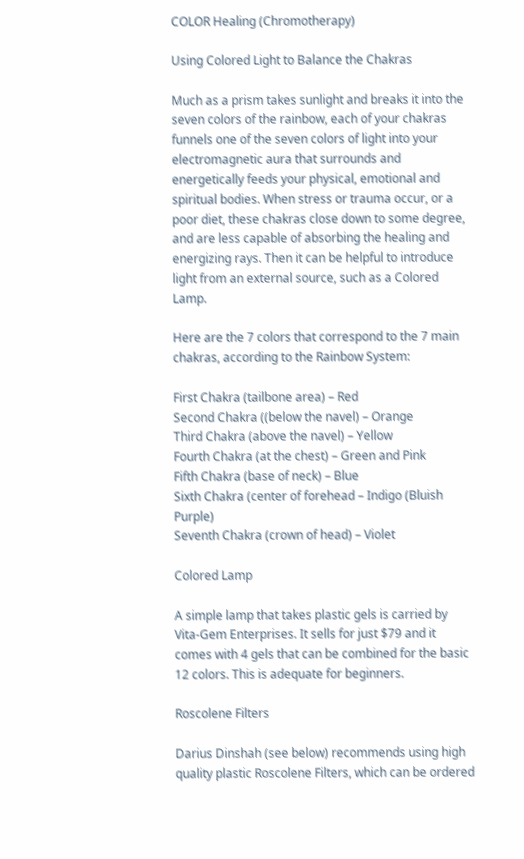COLOR Healing (Chromotherapy)

Using Colored Light to Balance the Chakras

Much as a prism takes sunlight and breaks it into the seven colors of the rainbow, each of your chakras funnels one of the seven colors of light into your electromagnetic aura that surrounds and energetically feeds your physical, emotional and spiritual bodies. When stress or trauma occur, or a poor diet, these chakras close down to some degree, and are less capable of absorbing the healing and energizing rays. Then it can be helpful to introduce light from an external source, such as a Colored Lamp.

Here are the 7 colors that correspond to the 7 main chakras, according to the Rainbow System:

First Chakra (tailbone area) – Red
Second Chakra ((below the navel) – Orange
Third Chakra (above the navel) – Yellow
Fourth Chakra (at the chest) – Green and Pink
Fifth Chakra (base of neck) – Blue
Sixth Chakra (center of forehead – Indigo (Bluish Purple)
Seventh Chakra (crown of head) – Violet

Colored Lamp

A simple lamp that takes plastic gels is carried by Vita-Gem Enterprises. It sells for just $79 and it comes with 4 gels that can be combined for the basic 12 colors. This is adequate for beginners.

Roscolene Filters

Darius Dinshah (see below) recommends using high quality plastic Roscolene Filters, which can be ordered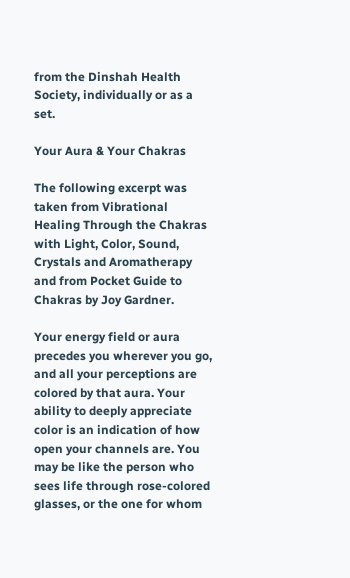from the Dinshah Health Society, individually or as a set.

Your Aura & Your Chakras

The following excerpt was taken from Vibrational Healing Through the Chakras with Light, Color, Sound, Crystals and Aromatherapy and from Pocket Guide to Chakras by Joy Gardner.

Your energy field or aura precedes you wherever you go, and all your perceptions are colored by that aura. Your ability to deeply appreciate color is an indication of how open your channels are. You may be like the person who sees life through rose-colored glasses, or the one for whom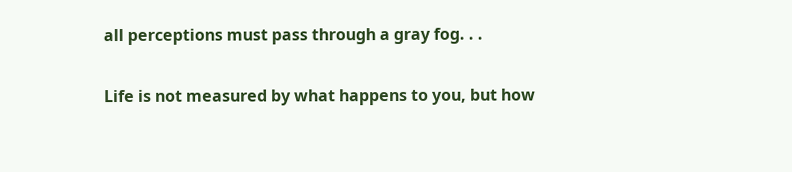all perceptions must pass through a gray fog. . .

Life is not measured by what happens to you, but how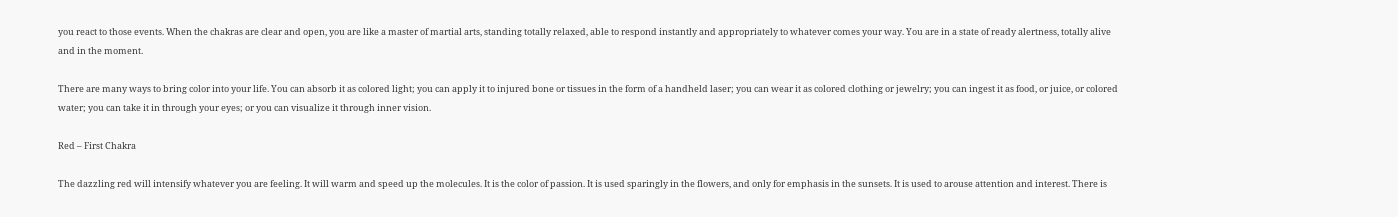you react to those events. When the chakras are clear and open, you are like a master of martial arts, standing totally relaxed, able to respond instantly and appropriately to whatever comes your way. You are in a state of ready alertness, totally alive and in the moment.

There are many ways to bring color into your life. You can absorb it as colored light; you can apply it to injured bone or tissues in the form of a handheld laser; you can wear it as colored clothing or jewelry; you can ingest it as food, or juice, or colored water; you can take it in through your eyes; or you can visualize it through inner vision.

Red – First Chakra

The dazzling red will intensify whatever you are feeling. It will warm and speed up the molecules. It is the color of passion. It is used sparingly in the flowers, and only for emphasis in the sunsets. It is used to arouse attention and interest. There is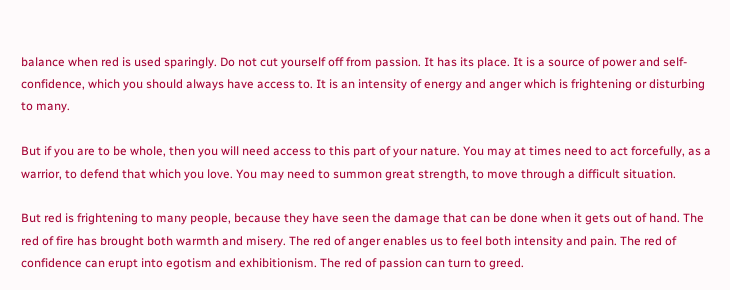balance when red is used sparingly. Do not cut yourself off from passion. It has its place. It is a source of power and self-confidence, which you should always have access to. It is an intensity of energy and anger which is frightening or disturbing to many.

But if you are to be whole, then you will need access to this part of your nature. You may at times need to act forcefully, as a warrior, to defend that which you love. You may need to summon great strength, to move through a difficult situation.

But red is frightening to many people, because they have seen the damage that can be done when it gets out of hand. The red of fire has brought both warmth and misery. The red of anger enables us to feel both intensity and pain. The red of confidence can erupt into egotism and exhibitionism. The red of passion can turn to greed.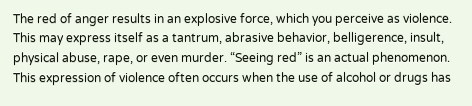The red of anger results in an explosive force, which you perceive as violence. This may express itself as a tantrum, abrasive behavior, belligerence, insult, physical abuse, rape, or even murder. “Seeing red” is an actual phenomenon. This expression of violence often occurs when the use of alcohol or drugs has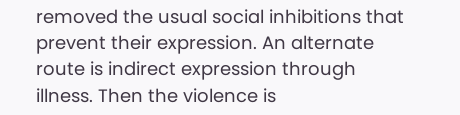removed the usual social inhibitions that prevent their expression. An alternate route is indirect expression through illness. Then the violence is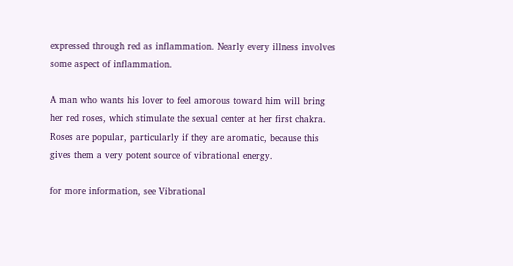expressed through red as inflammation. Nearly every illness involves some aspect of inflammation.

A man who wants his lover to feel amorous toward him will bring her red roses, which stimulate the sexual center at her first chakra. Roses are popular, particularly if they are aromatic, because this gives them a very potent source of vibrational energy.

for more information, see Vibrational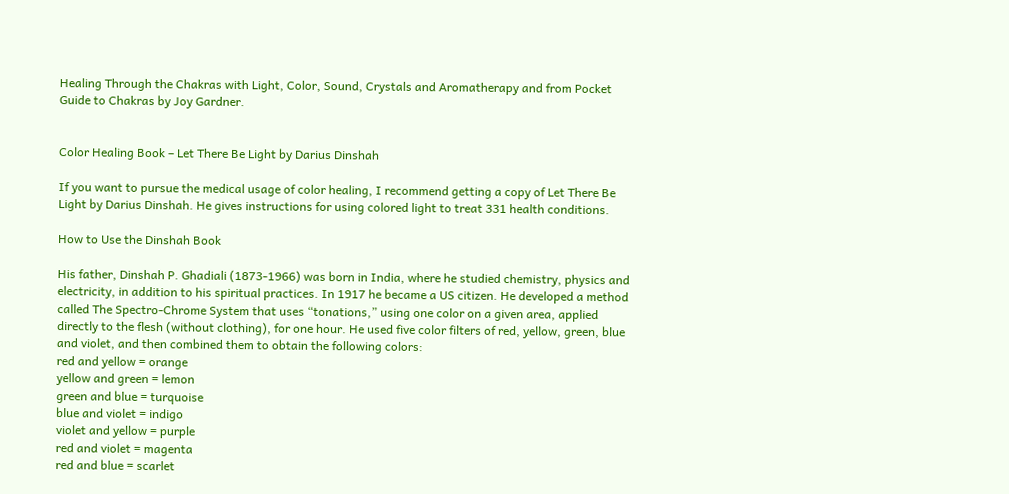Healing Through the Chakras with Light, Color, Sound, Crystals and Aromatherapy and from Pocket Guide to Chakras by Joy Gardner.


Color Healing Book – Let There Be Light by Darius Dinshah

If you want to pursue the medical usage of color healing, I recommend getting a copy of Let There Be Light by Darius Dinshah. He gives instructions for using colored light to treat 331 health conditions.

How to Use the Dinshah Book

His father, Dinshah P. Ghadiali (1873-1966) was born in India, where he studied chemistry, physics and electricity, in addition to his spiritual practices. In 1917 he became a US citizen. He developed a method called The Spectro-Chrome System that uses “tonations,” using one color on a given area, applied directly to the flesh (without clothing), for one hour. He used five color filters of red, yellow, green, blue and violet, and then combined them to obtain the following colors:
red and yellow = orange
yellow and green = lemon
green and blue = turquoise
blue and violet = indigo
violet and yellow = purple
red and violet = magenta
red and blue = scarlet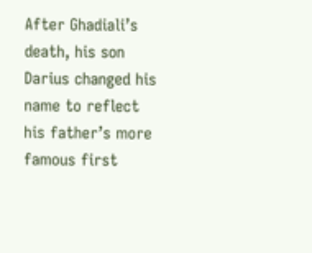After Ghadiali’s death, his son Darius changed his name to reflect his father’s more famous first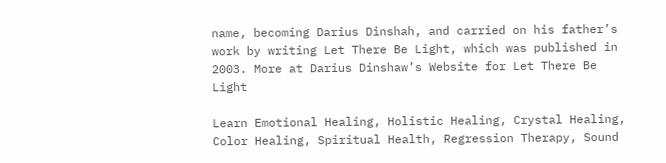name, becoming Darius Dinshah, and carried on his father’s work by writing Let There Be Light, which was published in 2003. More at Darius Dinshaw’s Website for Let There Be Light

Learn Emotional Healing, Holistic Healing, Crystal Healing, Color Healing, Spiritual Health, Regression Therapy, Sound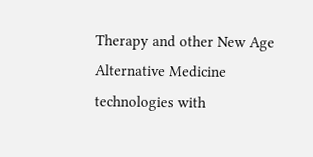Therapy and other New Age Alternative Medicine technologies with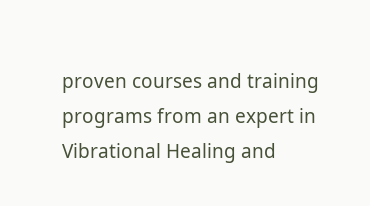proven courses and training programs from an expert in Vibrational Healing and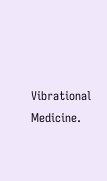Vibrational Medicine.